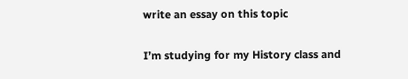write an essay on this topic

I’m studying for my History class and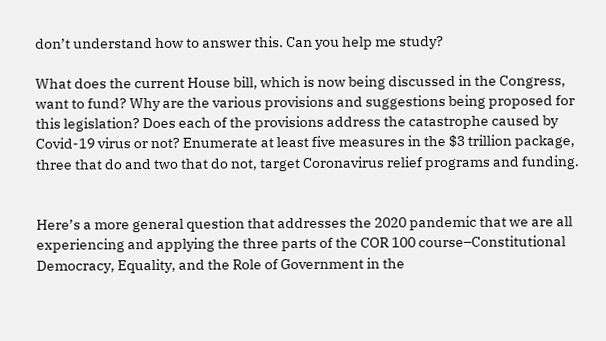don’t understand how to answer this. Can you help me study?

What does the current House bill, which is now being discussed in the Congress, want to fund? Why are the various provisions and suggestions being proposed for this legislation? Does each of the provisions address the catastrophe caused by Covid-19 virus or not? Enumerate at least five measures in the $3 trillion package, three that do and two that do not, target Coronavirus relief programs and funding.


Here’s a more general question that addresses the 2020 pandemic that we are all experiencing and applying the three parts of the COR 100 course–Constitutional Democracy, Equality, and the Role of Government in the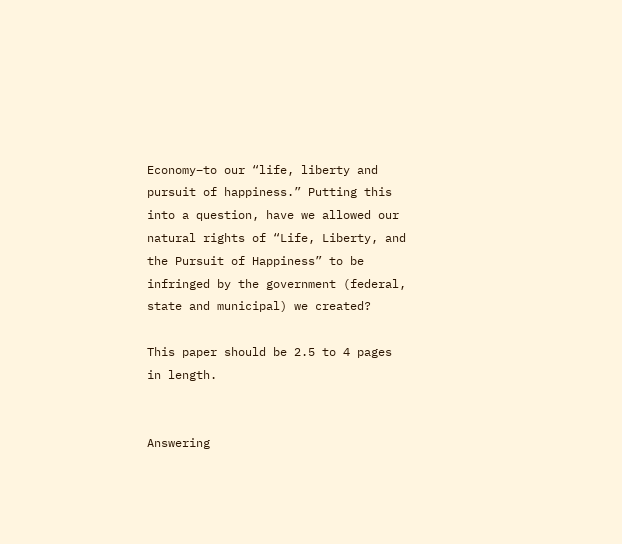Economy–to our “life, liberty and pursuit of happiness.” Putting this into a question, have we allowed our natural rights of “Life, Liberty, and the Pursuit of Happiness” to be infringed by the government (federal, state and municipal) we created?

This paper should be 2.5 to 4 pages in length.


Answering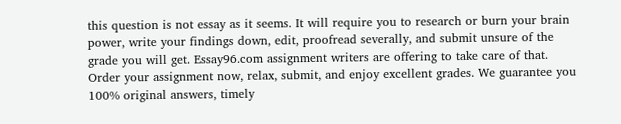this question is not essay as it seems. It will require you to research or burn your brain power, write your findings down, edit, proofread severally, and submit unsure of the grade you will get. Essay96.com assignment writers are offering to take care of that. Order your assignment now, relax, submit, and enjoy excellent grades. We guarantee you 100% original answers, timely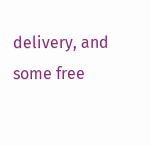delivery, and some free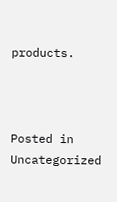products.



Posted in Uncategorized